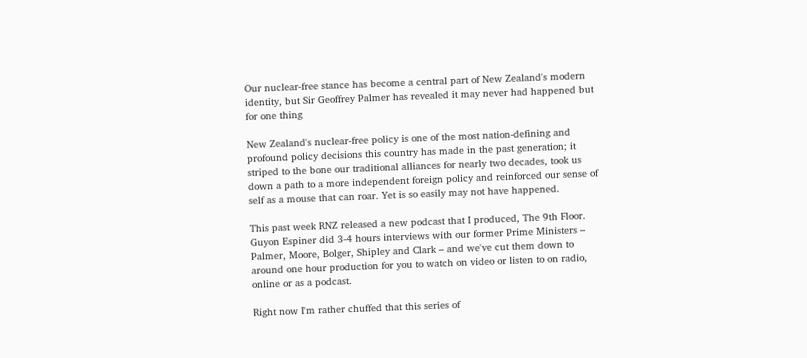Our nuclear-free stance has become a central part of New Zealand's modern identity, but Sir Geoffrey Palmer has revealed it may never had happened but for one thing

New Zealand's nuclear-free policy is one of the most nation-defining and profound policy decisions this country has made in the past generation; it striped to the bone our traditional alliances for nearly two decades, took us down a path to a more independent foreign policy and reinforced our sense of self as a mouse that can roar. Yet is so easily may not have happened.

This past week RNZ released a new podcast that I produced, The 9th Floor. Guyon Espiner did 3-4 hours interviews with our former Prime Ministers – Palmer, Moore, Bolger, Shipley and Clark – and we've cut them down to around one hour production for you to watch on video or listen to on radio, online or as a podcast.

Right now I'm rather chuffed that this series of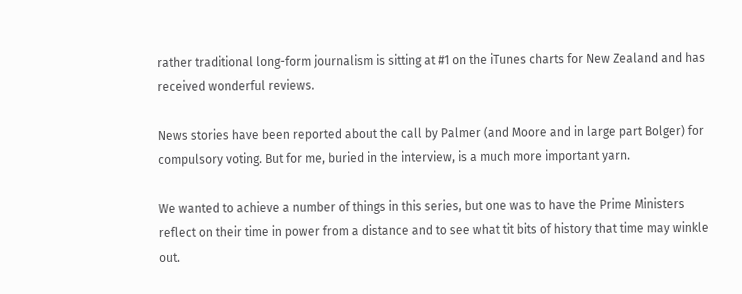rather traditional long-form journalism is sitting at #1 on the iTunes charts for New Zealand and has received wonderful reviews.

News stories have been reported about the call by Palmer (and Moore and in large part Bolger) for compulsory voting. But for me, buried in the interview, is a much more important yarn.

We wanted to achieve a number of things in this series, but one was to have the Prime Ministers reflect on their time in power from a distance and to see what tit bits of history that time may winkle out.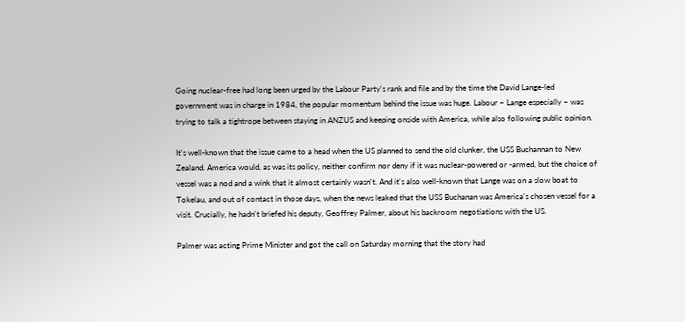Going nuclear-free had long been urged by the Labour Party's rank and file and by the time the David Lange-led government was in charge in 1984, the popular momentum behind the issue was huge. Labour – Lange especially – was trying to talk a tightrope between staying in ANZUS and keeping onside with America, while also following public opinion.

It's well-known that the issue came to a head when the US planned to send the old clunker, the USS Buchannan to New Zealand. America would, as was its policy, neither confirm nor deny if it was nuclear-powered or -armed, but the choice of vessel was a nod and a wink that it almost certainly wasn't. And it's also well-known that Lange was on a slow boat to Tokelau, and out of contact in those days, when the news leaked that the USS Buchanan was America's chosen vessel for a visit. Crucially, he hadn't briefed his deputy, Geoffrey Palmer, about his backroom negotiations with the US.

Palmer was acting Prime Minister and got the call on Saturday morning that the story had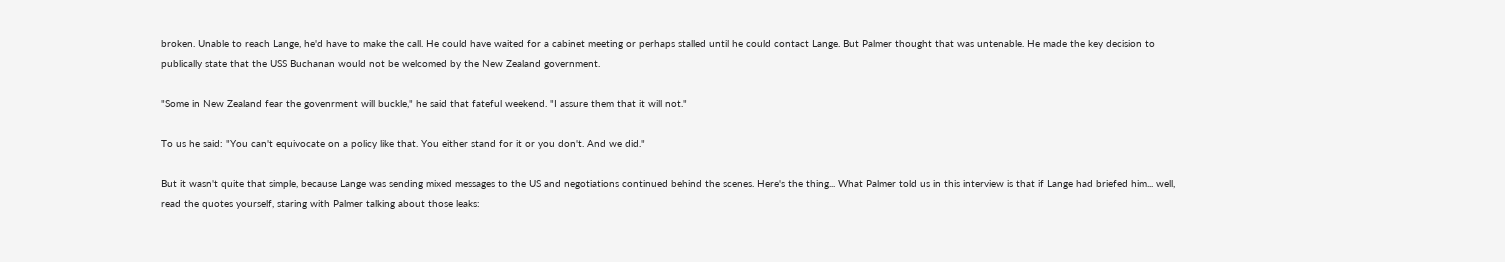broken. Unable to reach Lange, he'd have to make the call. He could have waited for a cabinet meeting or perhaps stalled until he could contact Lange. But Palmer thought that was untenable. He made the key decision to publically state that the USS Buchanan would not be welcomed by the New Zealand government.

"Some in New Zealand fear the govenrment will buckle," he said that fateful weekend. "I assure them that it will not."

To us he said: "You can't equivocate on a policy like that. You either stand for it or you don't. And we did."

But it wasn't quite that simple, because Lange was sending mixed messages to the US and negotiations continued behind the scenes. Here's the thing... What Palmer told us in this interview is that if Lange had briefed him... well, read the quotes yourself, staring with Palmer talking about those leaks: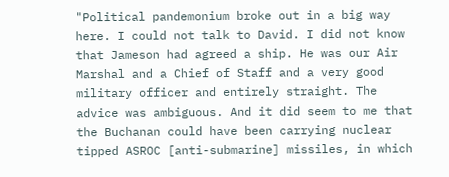"Political pandemonium broke out in a big way here. I could not talk to David. I did not know that Jameson had agreed a ship. He was our Air Marshal and a Chief of Staff and a very good military officer and entirely straight. The advice was ambiguous. And it did seem to me that the Buchanan could have been carrying nuclear tipped ASROC [anti-submarine] missiles, in which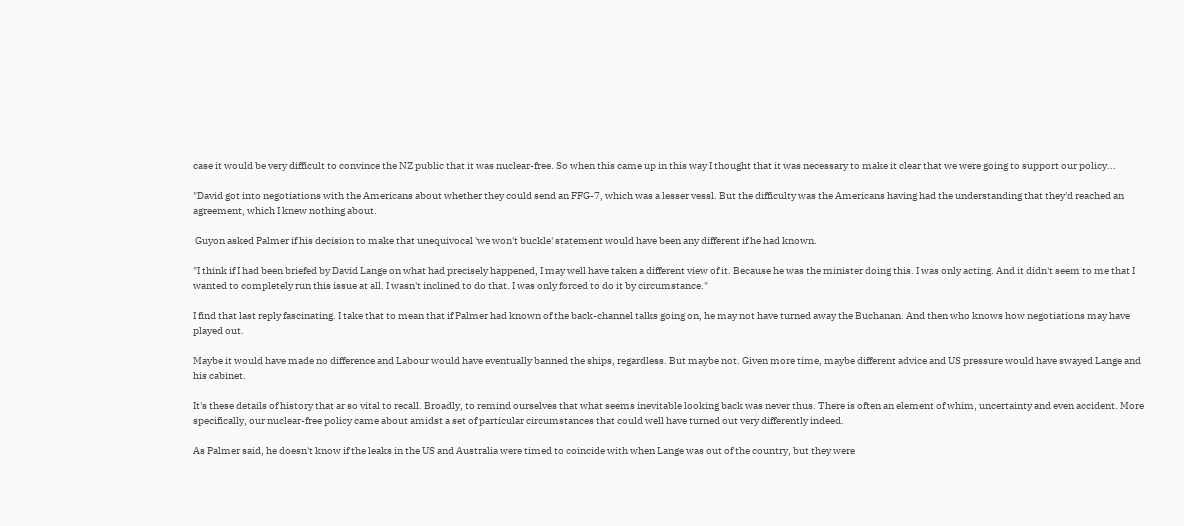case it would be very difficult to convince the NZ public that it was nuclear-free. So when this came up in this way I thought that it was necessary to make it clear that we were going to support our policy...

"David got into negotiations with the Americans about whether they could send an FFG-7, which was a lesser vessl. But the difficulty was the Americans having had the understanding that they'd reached an agreement, which I knew nothing about.

 Guyon asked Palmer if his decision to make that unequivocal 'we won't buckle' statement would have been any different if he had known.

"I think if I had been briefed by David Lange on what had precisely happened, I may well have taken a different view of it. Because he was the minister doing this. I was only acting. And it didn't seem to me that I wanted to completely run this issue at all. I wasn't inclined to do that. I was only forced to do it by circumstance."

I find that last reply fascinating. I take that to mean that if Palmer had known of the back-channel talks going on, he may not have turned away the Buchanan. And then who knows how negotiations may have played out.

Maybe it would have made no difference and Labour would have eventually banned the ships, regardless. But maybe not. Given more time, maybe different advice and US pressure would have swayed Lange and his cabinet.

It's these details of history that ar so vital to recall. Broadly, to remind ourselves that what seems inevitable looking back was never thus. There is often an element of whim, uncertainty and even accident. More specifically, our nuclear-free policy came about amidst a set of particular circumstances that could well have turned out very differently indeed.

As Palmer said, he doesn't know if the leaks in the US and Australia were timed to coincide with when Lange was out of the country, but they were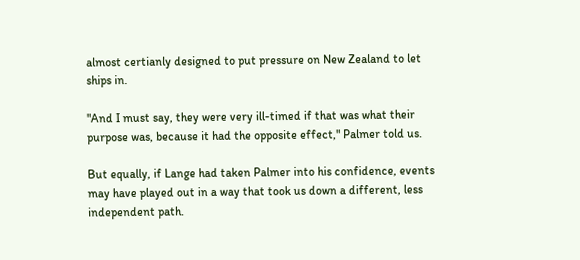almost certianly designed to put pressure on New Zealand to let ships in.

"And I must say, they were very ill-timed if that was what their purpose was, because it had the opposite effect," Palmer told us.

But equally, if Lange had taken Palmer into his confidence, events may have played out in a way that took us down a different, less independent path.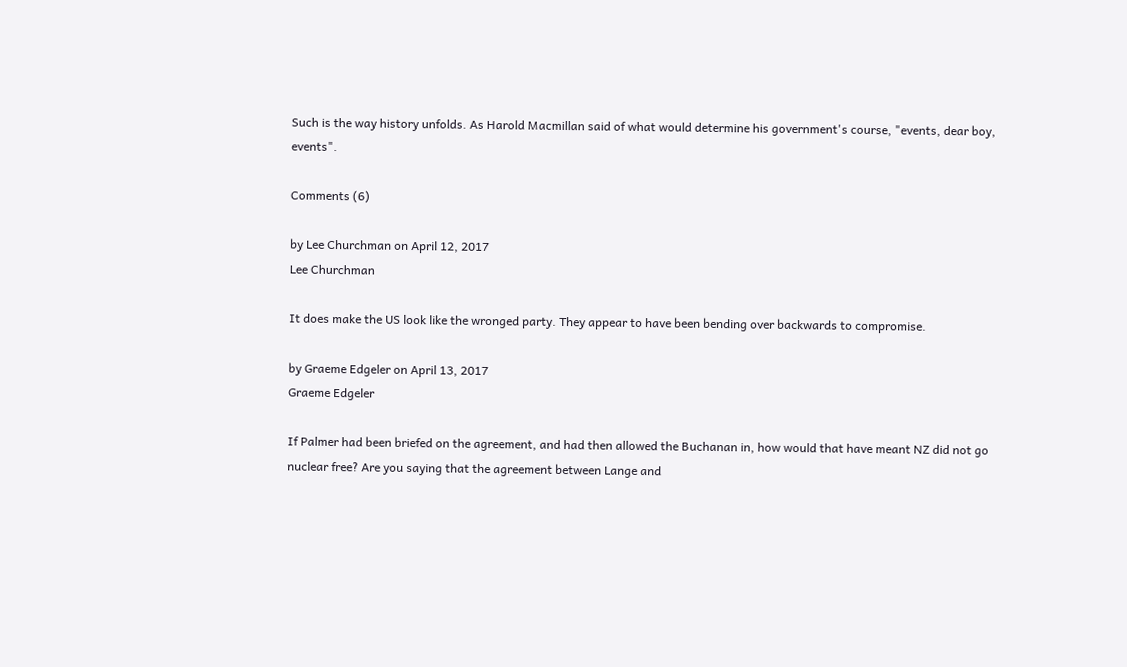Such is the way history unfolds. As Harold Macmillan said of what would determine his government's course, "events, dear boy, events".

Comments (6)

by Lee Churchman on April 12, 2017
Lee Churchman

It does make the US look like the wronged party. They appear to have been bending over backwards to compromise.

by Graeme Edgeler on April 13, 2017
Graeme Edgeler

If Palmer had been briefed on the agreement, and had then allowed the Buchanan in, how would that have meant NZ did not go nuclear free? Are you saying that the agreement between Lange and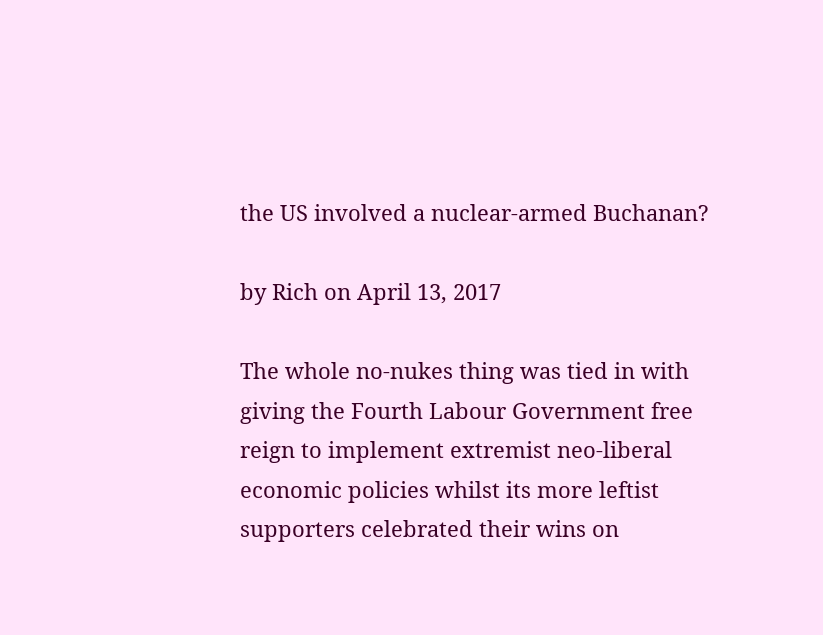the US involved a nuclear-armed Buchanan?

by Rich on April 13, 2017

The whole no-nukes thing was tied in with giving the Fourth Labour Government free reign to implement extremist neo-liberal economic policies whilst its more leftist supporters celebrated their wins on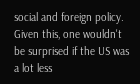social and foreign policy. Given this, one wouldn't be surprised if the US was a lot less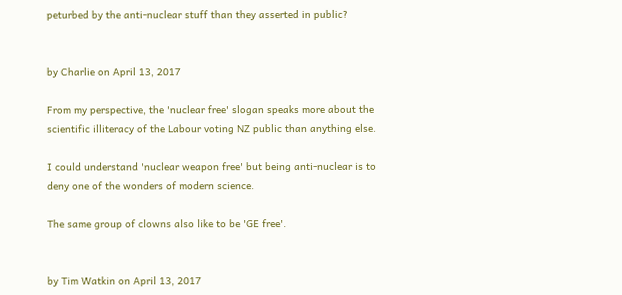peturbed by the anti-nuclear stuff than they asserted in public?


by Charlie on April 13, 2017

From my perspective, the 'nuclear free' slogan speaks more about the scientific illiteracy of the Labour voting NZ public than anything else.

I could understand 'nuclear weapon free' but being anti-nuclear is to deny one of the wonders of modern science.

The same group of clowns also like to be 'GE free'.


by Tim Watkin on April 13, 2017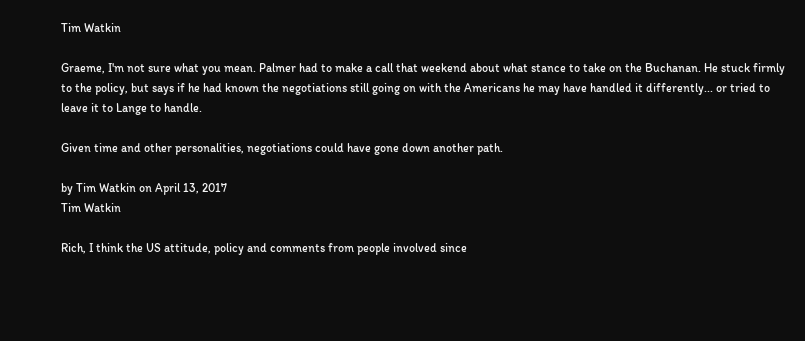Tim Watkin

Graeme, I'm not sure what you mean. Palmer had to make a call that weekend about what stance to take on the Buchanan. He stuck firmly to the policy, but says if he had known the negotiations still going on with the Americans he may have handled it differently... or tried to leave it to Lange to handle.

Given time and other personalities, negotiations could have gone down another path.

by Tim Watkin on April 13, 2017
Tim Watkin

Rich, I think the US attitude, policy and comments from people involved since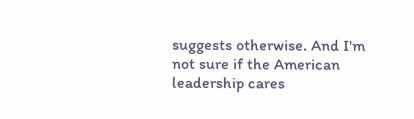suggests otherwise. And I'm not sure if the American leadership cares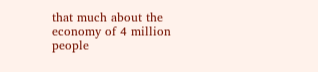that much about the economy of 4 million people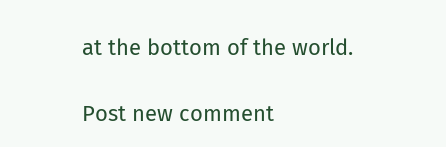at the bottom of the world.

Post new comment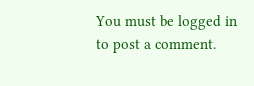You must be logged in to post a comment.